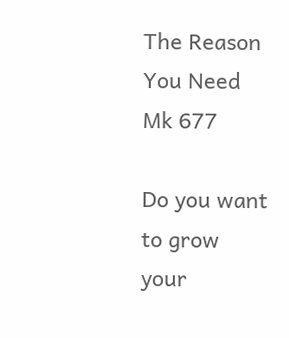The Reason You Need Mk 677

Do you want to grow your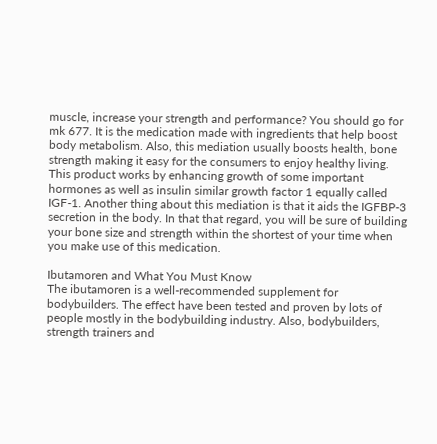muscle, increase your strength and performance? You should go for mk 677. It is the medication made with ingredients that help boost body metabolism. Also, this mediation usually boosts health, bone strength making it easy for the consumers to enjoy healthy living. This product works by enhancing growth of some important hormones as well as insulin similar growth factor 1 equally called IGF-1. Another thing about this mediation is that it aids the IGFBP-3 secretion in the body. In that that regard, you will be sure of building your bone size and strength within the shortest of your time when you make use of this medication.

Ibutamoren and What You Must Know
The ibutamoren is a well-recommended supplement for bodybuilders. The effect have been tested and proven by lots of people mostly in the bodybuilding industry. Also, bodybuilders, strength trainers and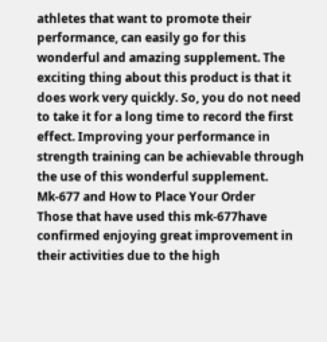athletes that want to promote their performance, can easily go for this wonderful and amazing supplement. The exciting thing about this product is that it does work very quickly. So, you do not need to take it for a long time to record the first effect. Improving your performance in strength training can be achievable through the use of this wonderful supplement.
Mk-677 and How to Place Your Order
Those that have used this mk-677have confirmed enjoying great improvement in their activities due to the high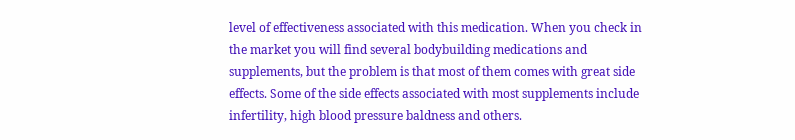level of effectiveness associated with this medication. When you check in the market you will find several bodybuilding medications and supplements, but the problem is that most of them comes with great side effects. Some of the side effects associated with most supplements include infertility, high blood pressure baldness and others.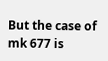But the case of mk 677 is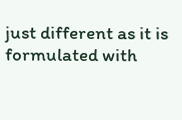just different as it is formulated with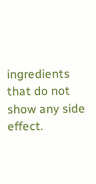ingredients that do not show any side effect.